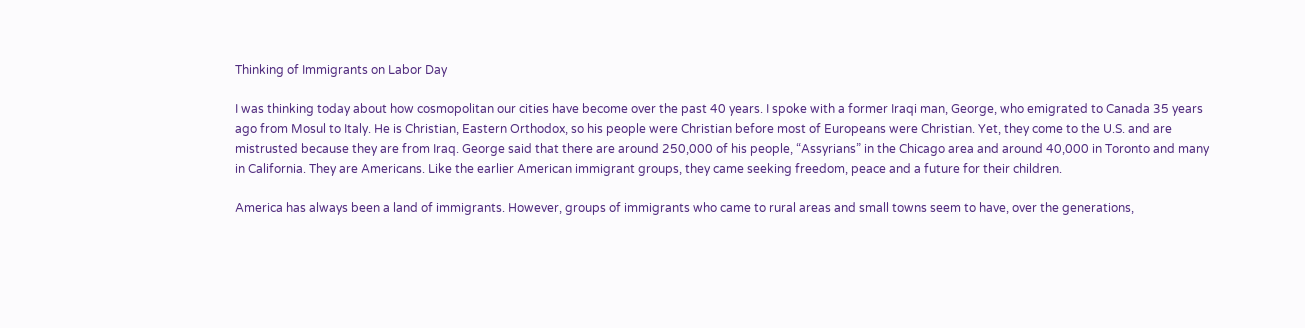Thinking of Immigrants on Labor Day

I was thinking today about how cosmopolitan our cities have become over the past 40 years. I spoke with a former Iraqi man, George, who emigrated to Canada 35 years ago from Mosul to Italy. He is Christian, Eastern Orthodox, so his people were Christian before most of Europeans were Christian. Yet, they come to the U.S. and are mistrusted because they are from Iraq. George said that there are around 250,000 of his people, “Assyrians” in the Chicago area and around 40,000 in Toronto and many in California. They are Americans. Like the earlier American immigrant groups, they came seeking freedom, peace and a future for their children.

America has always been a land of immigrants. However, groups of immigrants who came to rural areas and small towns seem to have, over the generations,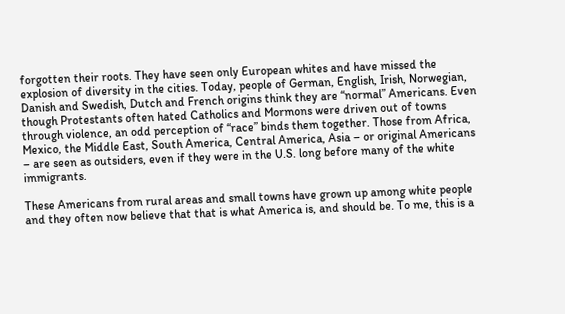forgotten their roots. They have seen only European whites and have missed the explosion of diversity in the cities. Today, people of German, English, Irish, Norwegian, Danish and Swedish, Dutch and French origins think they are “normal” Americans. Even though Protestants often hated Catholics and Mormons were driven out of towns through violence, an odd perception of “race” binds them together. Those from Africa, Mexico, the Middle East, South America, Central America, Asia – or original Americans – are seen as outsiders, even if they were in the U.S. long before many of the white immigrants.

These Americans from rural areas and small towns have grown up among white people and they often now believe that that is what America is, and should be. To me, this is a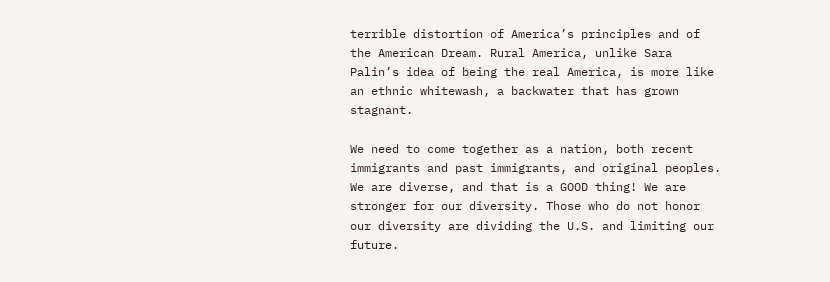terrible distortion of America’s principles and of the American Dream. Rural America, unlike Sara Palin’s idea of being the real America, is more like an ethnic whitewash, a backwater that has grown stagnant.

We need to come together as a nation, both recent immigrants and past immigrants, and original peoples. We are diverse, and that is a GOOD thing! We are stronger for our diversity. Those who do not honor our diversity are dividing the U.S. and limiting our future.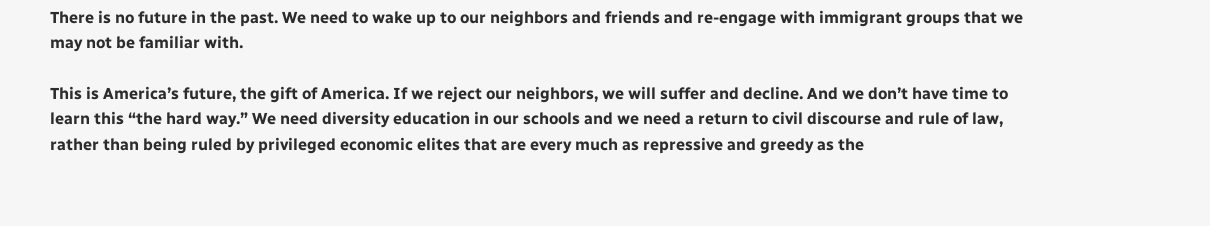There is no future in the past. We need to wake up to our neighbors and friends and re-engage with immigrant groups that we may not be familiar with.

This is America’s future, the gift of America. If we reject our neighbors, we will suffer and decline. And we don’t have time to learn this “the hard way.” We need diversity education in our schools and we need a return to civil discourse and rule of law, rather than being ruled by privileged economic elites that are every much as repressive and greedy as the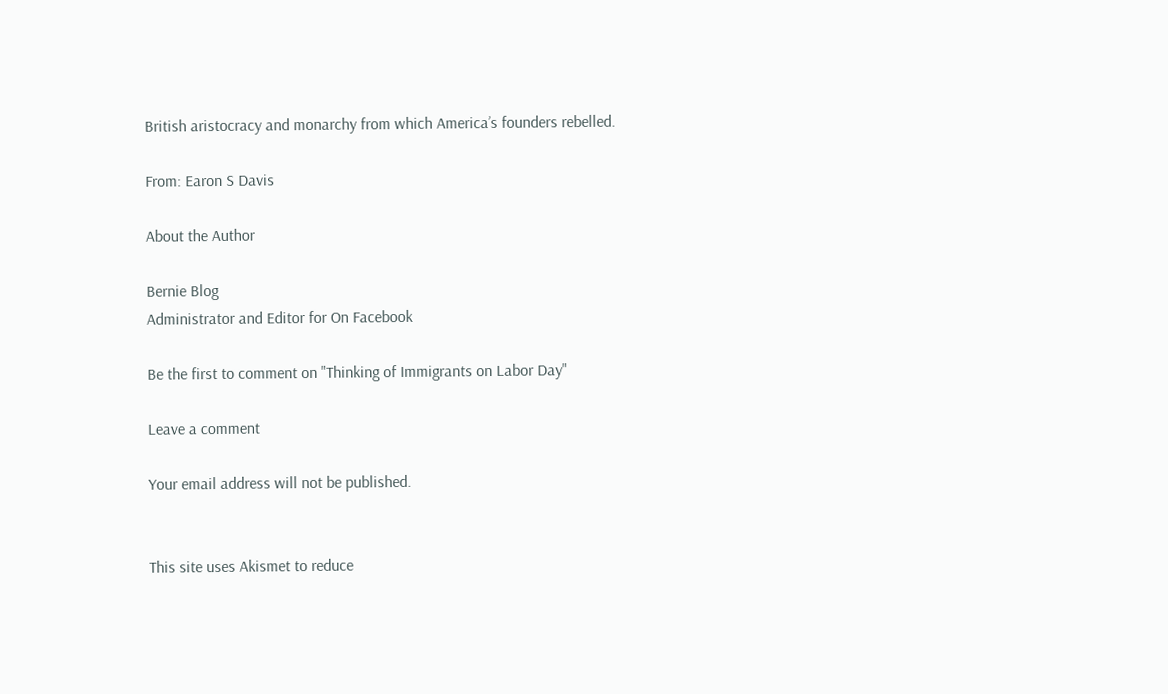British aristocracy and monarchy from which America’s founders rebelled.

From: Earon S Davis

About the Author

Bernie Blog
Administrator and Editor for On Facebook

Be the first to comment on "Thinking of Immigrants on Labor Day"

Leave a comment

Your email address will not be published.


This site uses Akismet to reduce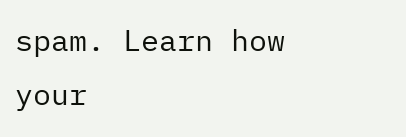spam. Learn how your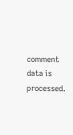comment data is processed.